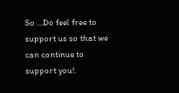So ...Do feel free to support us so that we can continue to support you!.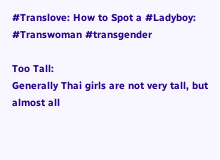#Translove: How to Spot a #Ladyboy: #Transwoman #transgender

Too Tall:
Generally Thai girls are not very tall, but almost all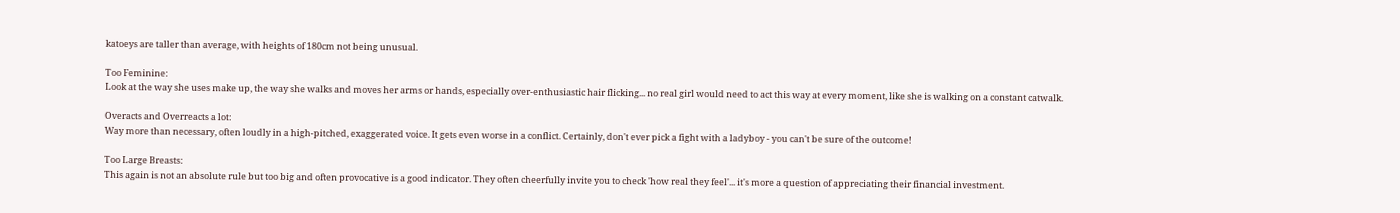katoeys are taller than average, with heights of 180cm not being unusual.

Too Feminine:
Look at the way she uses make up, the way she walks and moves her arms or hands, especially over-enthusiastic hair flicking... no real girl would need to act this way at every moment, like she is walking on a constant catwalk.

Overacts and Overreacts a lot:
Way more than necessary, often loudly in a high-pitched, exaggerated voice. It gets even worse in a conflict. Certainly, don't ever pick a fight with a ladyboy - you can't be sure of the outcome!

Too Large Breasts:
This again is not an absolute rule but too big and often provocative is a good indicator. They often cheerfully invite you to check 'how real they feel'... it's more a question of appreciating their financial investment.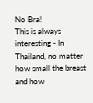No Bra!
This is always interesting - In Thailand, no matter how small the breast and how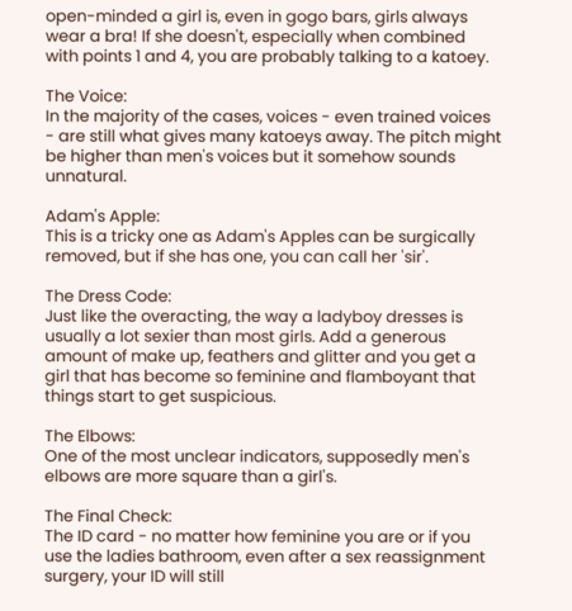open-minded a girl is, even in gogo bars, girls always wear a bra! If she doesn't, especially when combined with points 1 and 4, you are probably talking to a katoey.

The Voice:
In the majority of the cases, voices - even trained voices - are still what gives many katoeys away. The pitch might be higher than men's voices but it somehow sounds unnatural.

Adam's Apple:
This is a tricky one as Adam's Apples can be surgically removed, but if she has one, you can call her 'sir'.

The Dress Code:
Just like the overacting, the way a ladyboy dresses is usually a lot sexier than most girls. Add a generous amount of make up, feathers and glitter and you get a girl that has become so feminine and flamboyant that things start to get suspicious.

The Elbows:
One of the most unclear indicators, supposedly men's elbows are more square than a girl's.

The Final Check:
The ID card - no matter how feminine you are or if you use the ladies bathroom, even after a sex reassignment surgery, your ID will still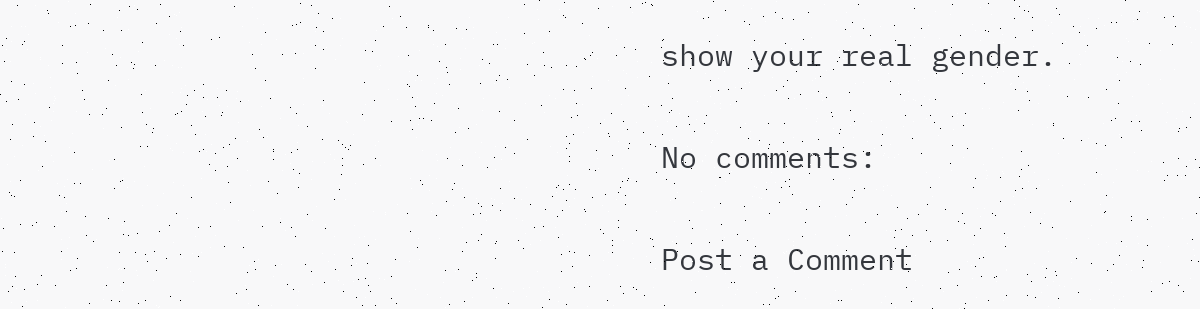show your real gender.

No comments:

Post a Comment